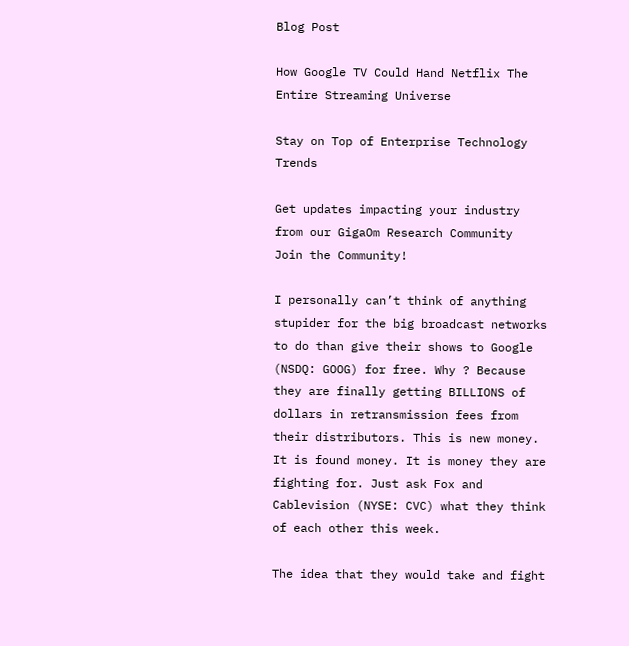Blog Post

How Google TV Could Hand Netflix The Entire Streaming Universe

Stay on Top of Enterprise Technology Trends

Get updates impacting your industry from our GigaOm Research Community
Join the Community!

I personally can’t think of anything stupider for the big broadcast networks to do than give their shows to Google (NSDQ: GOOG) for free. Why ? Because they are finally getting BILLIONS of dollars in retransmission fees from their distributors. This is new money. It is found money. It is money they are fighting for. Just ask Fox and Cablevision (NYSE: CVC) what they think of each other this week.

The idea that they would take and fight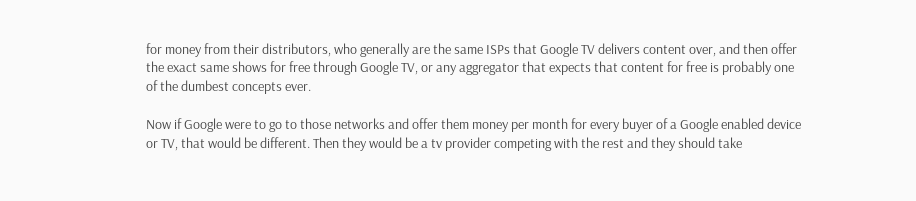for money from their distributors, who generally are the same ISPs that Google TV delivers content over, and then offer the exact same shows for free through Google TV, or any aggregator that expects that content for free is probably one of the dumbest concepts ever.

Now if Google were to go to those networks and offer them money per month for every buyer of a Google enabled device or TV, that would be different. Then they would be a tv provider competing with the rest and they should take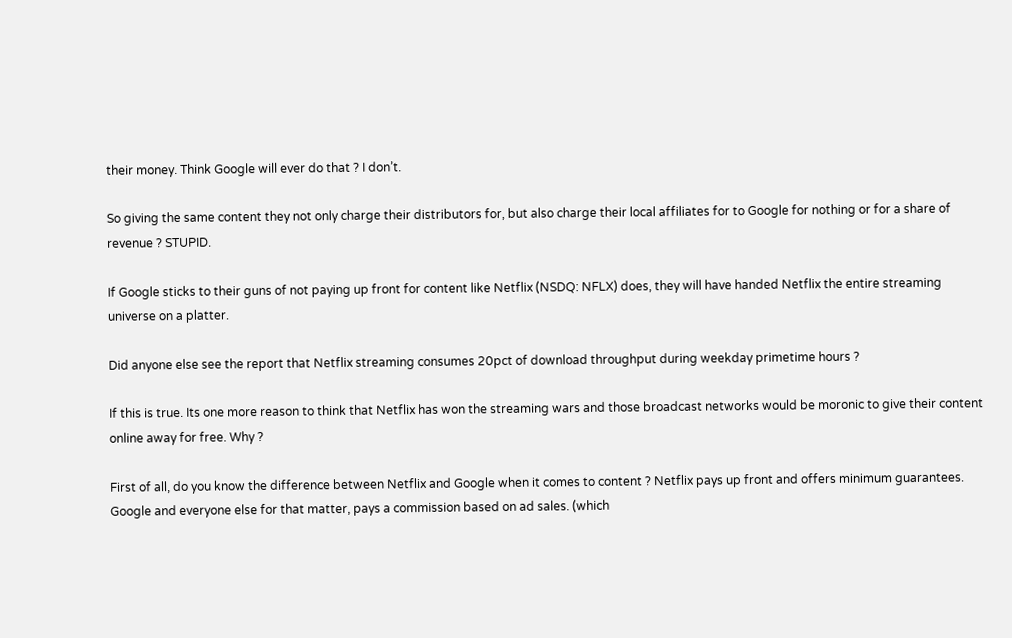their money. Think Google will ever do that ? I don’t.

So giving the same content they not only charge their distributors for, but also charge their local affiliates for to Google for nothing or for a share of revenue ? STUPID.

If Google sticks to their guns of not paying up front for content like Netflix (NSDQ: NFLX) does, they will have handed Netflix the entire streaming universe on a platter.

Did anyone else see the report that Netflix streaming consumes 20pct of download throughput during weekday primetime hours ?

If this is true. Its one more reason to think that Netflix has won the streaming wars and those broadcast networks would be moronic to give their content online away for free. Why ?

First of all, do you know the difference between Netflix and Google when it comes to content ? Netflix pays up front and offers minimum guarantees. Google and everyone else for that matter, pays a commission based on ad sales. (which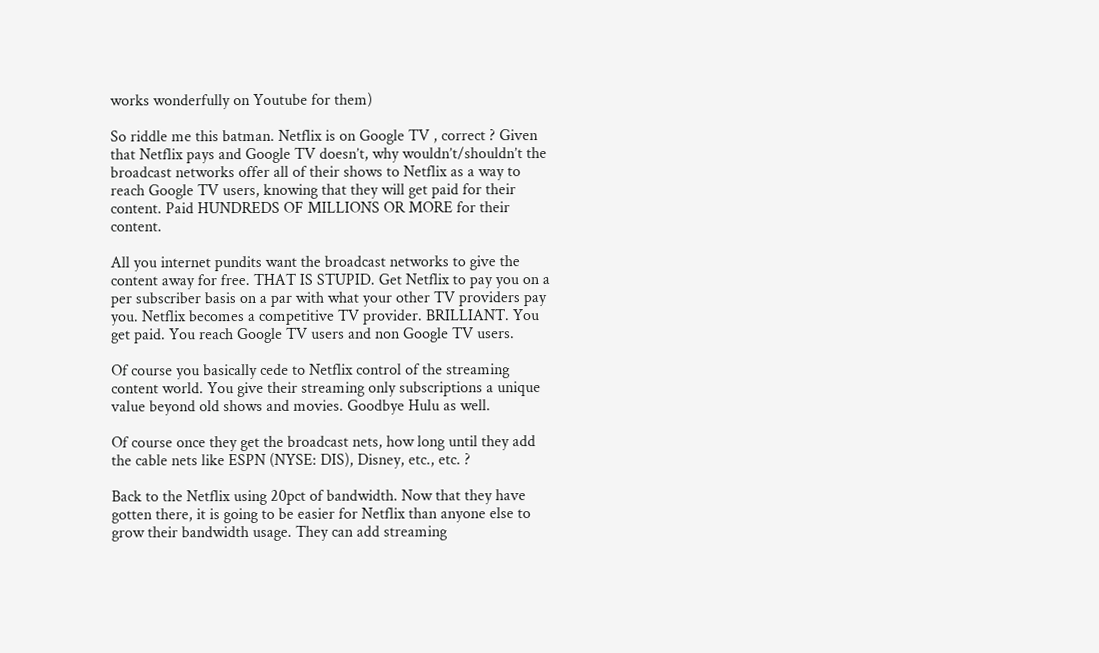works wonderfully on Youtube for them)

So riddle me this batman. Netflix is on Google TV , correct ? Given that Netflix pays and Google TV doesn’t, why wouldn’t/shouldn’t the broadcast networks offer all of their shows to Netflix as a way to reach Google TV users, knowing that they will get paid for their content. Paid HUNDREDS OF MILLIONS OR MORE for their content.

All you internet pundits want the broadcast networks to give the content away for free. THAT IS STUPID. Get Netflix to pay you on a per subscriber basis on a par with what your other TV providers pay you. Netflix becomes a competitive TV provider. BRILLIANT. You get paid. You reach Google TV users and non Google TV users.

Of course you basically cede to Netflix control of the streaming content world. You give their streaming only subscriptions a unique value beyond old shows and movies. Goodbye Hulu as well.

Of course once they get the broadcast nets, how long until they add the cable nets like ESPN (NYSE: DIS), Disney, etc., etc. ?

Back to the Netflix using 20pct of bandwidth. Now that they have gotten there, it is going to be easier for Netflix than anyone else to grow their bandwidth usage. They can add streaming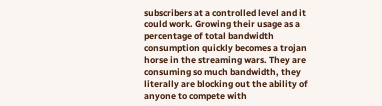subscribers at a controlled level and it could work. Growing their usage as a percentage of total bandwidth consumption quickly becomes a trojan horse in the streaming wars. They are consuming so much bandwidth, they literally are blocking out the ability of anyone to compete with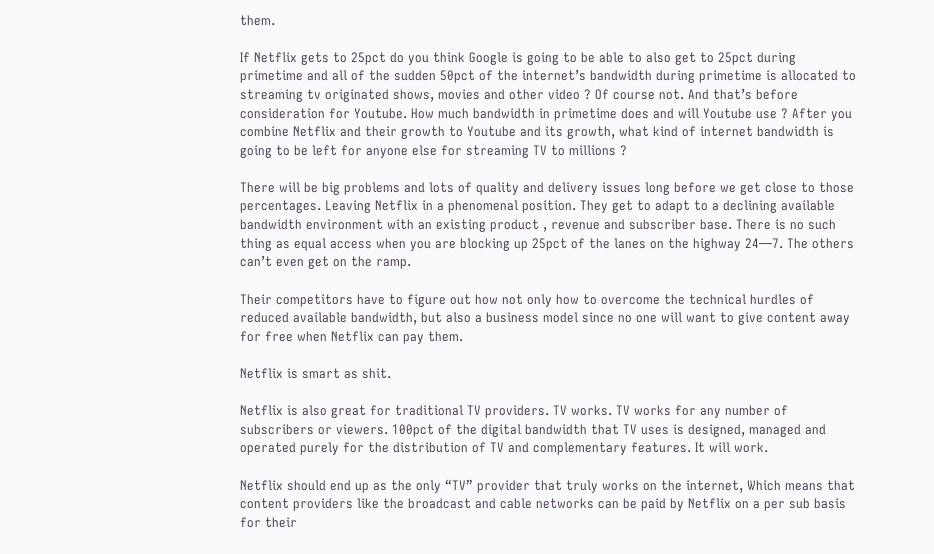them.

If Netflix gets to 25pct do you think Google is going to be able to also get to 25pct during primetime and all of the sudden 50pct of the internet’s bandwidth during primetime is allocated to streaming tv originated shows, movies and other video ? Of course not. And that’s before consideration for Youtube. How much bandwidth in primetime does and will Youtube use ? After you combine Netflix and their growth to Youtube and its growth, what kind of internet bandwidth is going to be left for anyone else for streaming TV to millions ?

There will be big problems and lots of quality and delivery issues long before we get close to those percentages. Leaving Netflix in a phenomenal position. They get to adapt to a declining available bandwidth environment with an existing product , revenue and subscriber base. There is no such thing as equal access when you are blocking up 25pct of the lanes on the highway 24—7. The others can’t even get on the ramp.

Their competitors have to figure out how not only how to overcome the technical hurdles of reduced available bandwidth, but also a business model since no one will want to give content away for free when Netflix can pay them.

Netflix is smart as shit.

Netflix is also great for traditional TV providers. TV works. TV works for any number of subscribers or viewers. 100pct of the digital bandwidth that TV uses is designed, managed and operated purely for the distribution of TV and complementary features. It will work.

Netflix should end up as the only “TV” provider that truly works on the internet, Which means that content providers like the broadcast and cable networks can be paid by Netflix on a per sub basis for their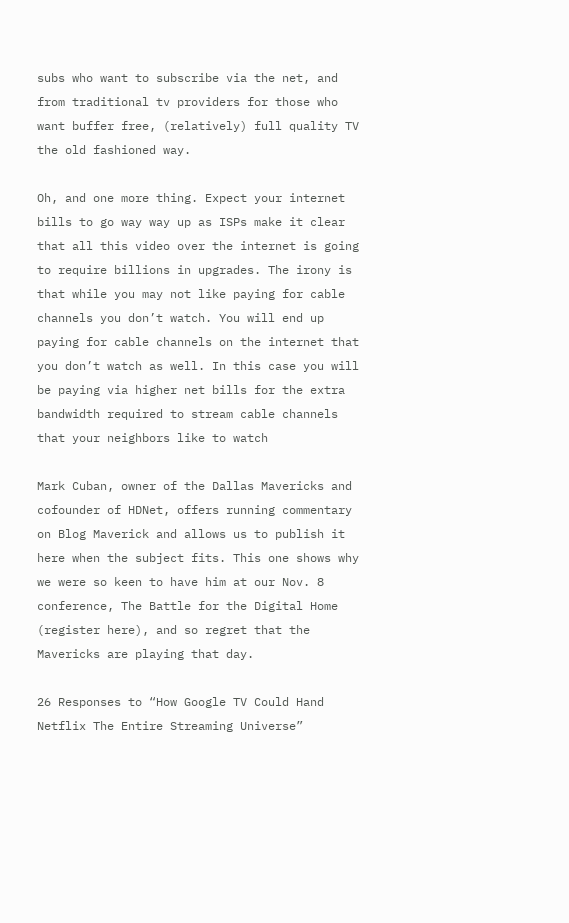subs who want to subscribe via the net, and from traditional tv providers for those who want buffer free, (relatively) full quality TV the old fashioned way.

Oh, and one more thing. Expect your internet bills to go way way up as ISPs make it clear that all this video over the internet is going to require billions in upgrades. The irony is that while you may not like paying for cable channels you don’t watch. You will end up paying for cable channels on the internet that you don’t watch as well. In this case you will be paying via higher net bills for the extra bandwidth required to stream cable channels that your neighbors like to watch

Mark Cuban, owner of the Dallas Mavericks and cofounder of HDNet, offers running commentary on Blog Maverick and allows us to publish it here when the subject fits. This one shows why we were so keen to have him at our Nov. 8 conference, The Battle for the Digital Home (register here), and so regret that the Mavericks are playing that day.

26 Responses to “How Google TV Could Hand Netflix The Entire Streaming Universe”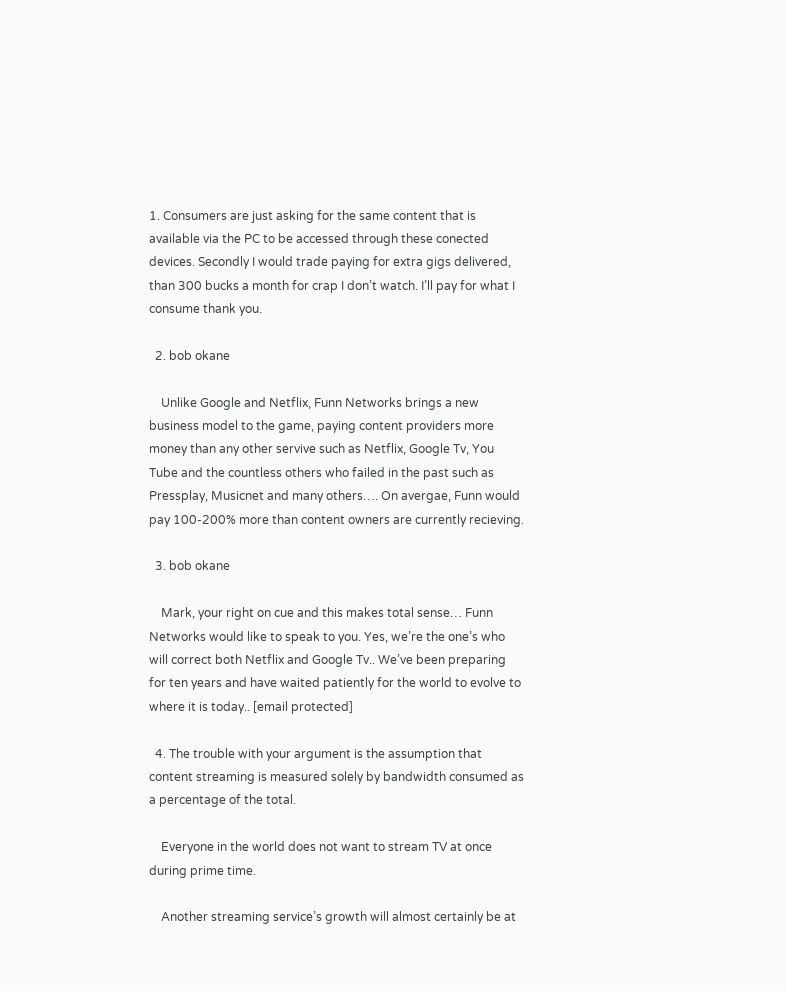1. Consumers are just asking for the same content that is available via the PC to be accessed through these conected devices. Secondly I would trade paying for extra gigs delivered, than 300 bucks a month for crap I don’t watch. I’ll pay for what I consume thank you.

  2. bob okane

    Unlike Google and Netflix, Funn Networks brings a new business model to the game, paying content providers more money than any other servive such as Netflix, Google Tv, You Tube and the countless others who failed in the past such as Pressplay, Musicnet and many others…. On avergae, Funn would pay 100-200% more than content owners are currently recieving.

  3. bob okane

    Mark, your right on cue and this makes total sense… Funn Networks would like to speak to you. Yes, we’re the one’s who will correct both Netflix and Google Tv.. We’ve been preparing for ten years and have waited patiently for the world to evolve to where it is today.. [email protected]

  4. The trouble with your argument is the assumption that content streaming is measured solely by bandwidth consumed as a percentage of the total.

    Everyone in the world does not want to stream TV at once during prime time.

    Another streaming service’s growth will almost certainly be at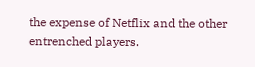the expense of Netflix and the other entrenched players.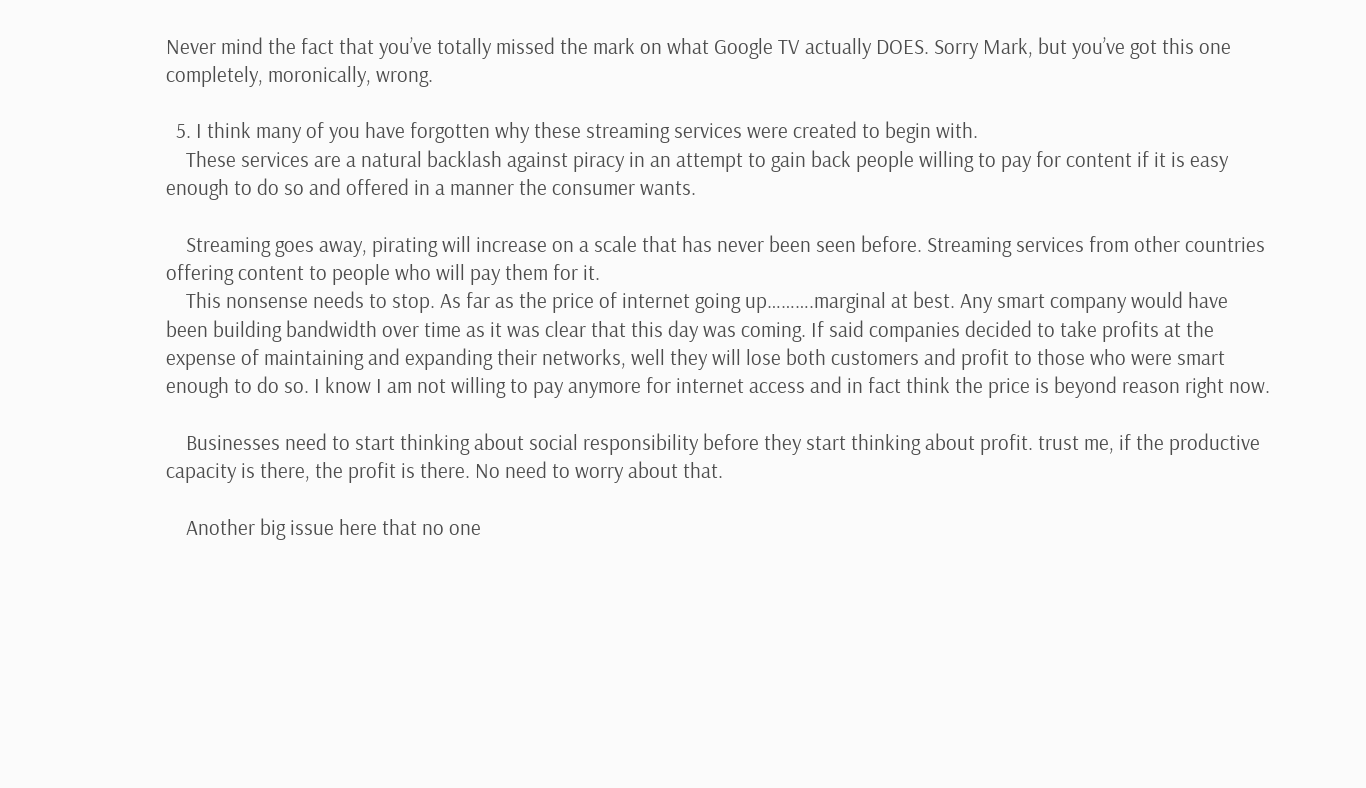Never mind the fact that you’ve totally missed the mark on what Google TV actually DOES. Sorry Mark, but you’ve got this one completely, moronically, wrong.

  5. I think many of you have forgotten why these streaming services were created to begin with.
    These services are a natural backlash against piracy in an attempt to gain back people willing to pay for content if it is easy enough to do so and offered in a manner the consumer wants.

    Streaming goes away, pirating will increase on a scale that has never been seen before. Streaming services from other countries offering content to people who will pay them for it.
    This nonsense needs to stop. As far as the price of internet going up……….marginal at best. Any smart company would have been building bandwidth over time as it was clear that this day was coming. If said companies decided to take profits at the expense of maintaining and expanding their networks, well they will lose both customers and profit to those who were smart enough to do so. I know I am not willing to pay anymore for internet access and in fact think the price is beyond reason right now.

    Businesses need to start thinking about social responsibility before they start thinking about profit. trust me, if the productive capacity is there, the profit is there. No need to worry about that.

    Another big issue here that no one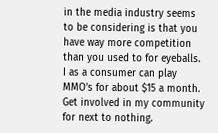in the media industry seems to be considering is that you have way more competition than you used to for eyeballs. I as a consumer can play MMO’s for about $15 a month. Get involved in my community for next to nothing.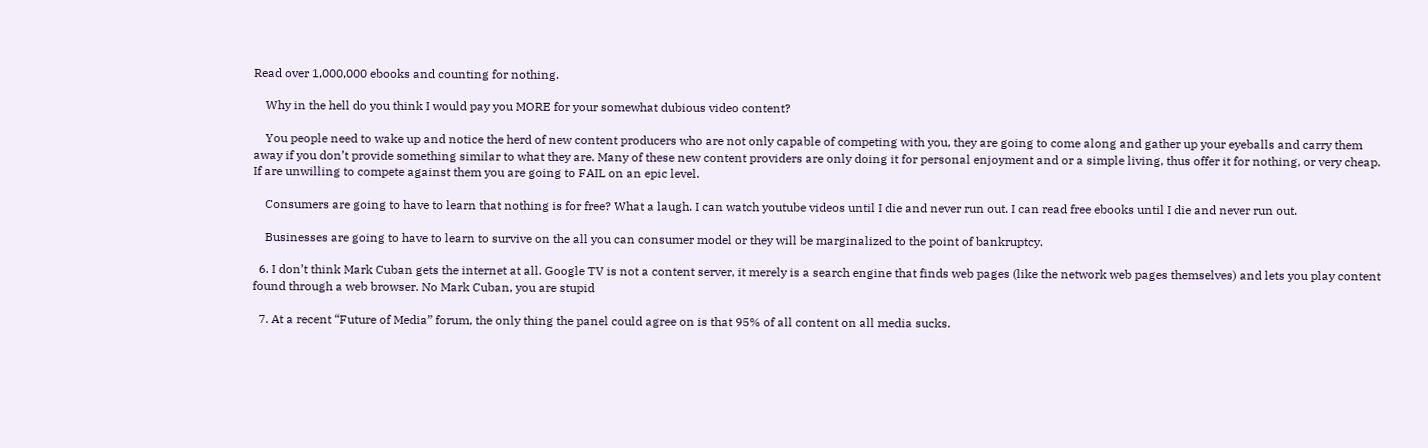Read over 1,000,000 ebooks and counting for nothing.

    Why in the hell do you think I would pay you MORE for your somewhat dubious video content?

    You people need to wake up and notice the herd of new content producers who are not only capable of competing with you, they are going to come along and gather up your eyeballs and carry them away if you don’t provide something similar to what they are. Many of these new content providers are only doing it for personal enjoyment and or a simple living, thus offer it for nothing, or very cheap. If are unwilling to compete against them you are going to FAIL on an epic level.

    Consumers are going to have to learn that nothing is for free? What a laugh. I can watch youtube videos until I die and never run out. I can read free ebooks until I die and never run out.

    Businesses are going to have to learn to survive on the all you can consumer model or they will be marginalized to the point of bankruptcy.

  6. I don’t think Mark Cuban gets the internet at all. Google TV is not a content server, it merely is a search engine that finds web pages (like the network web pages themselves) and lets you play content found through a web browser. No Mark Cuban, you are stupid

  7. At a recent “Future of Media” forum, the only thing the panel could agree on is that 95% of all content on all media sucks.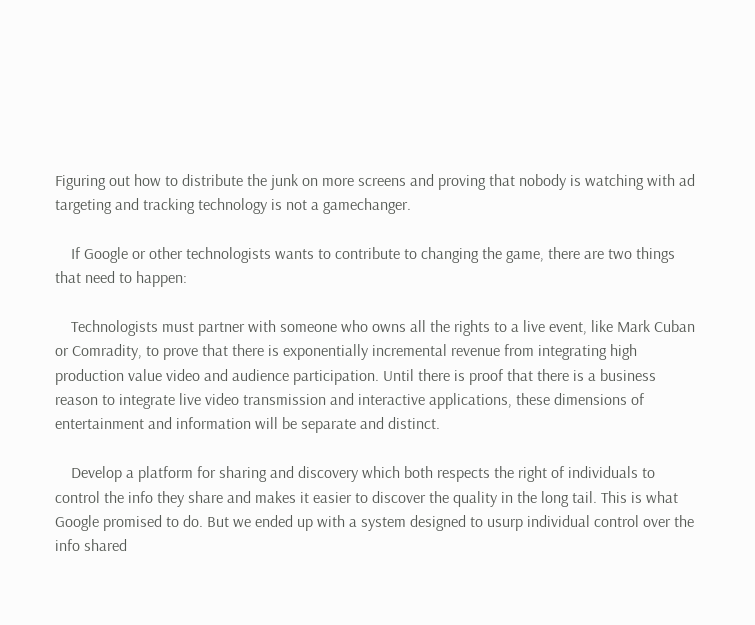Figuring out how to distribute the junk on more screens and proving that nobody is watching with ad targeting and tracking technology is not a gamechanger.

    If Google or other technologists wants to contribute to changing the game, there are two things that need to happen:

    Technologists must partner with someone who owns all the rights to a live event, like Mark Cuban or Comradity, to prove that there is exponentially incremental revenue from integrating high production value video and audience participation. Until there is proof that there is a business reason to integrate live video transmission and interactive applications, these dimensions of entertainment and information will be separate and distinct.

    Develop a platform for sharing and discovery which both respects the right of individuals to control the info they share and makes it easier to discover the quality in the long tail. This is what Google promised to do. But we ended up with a system designed to usurp individual control over the info shared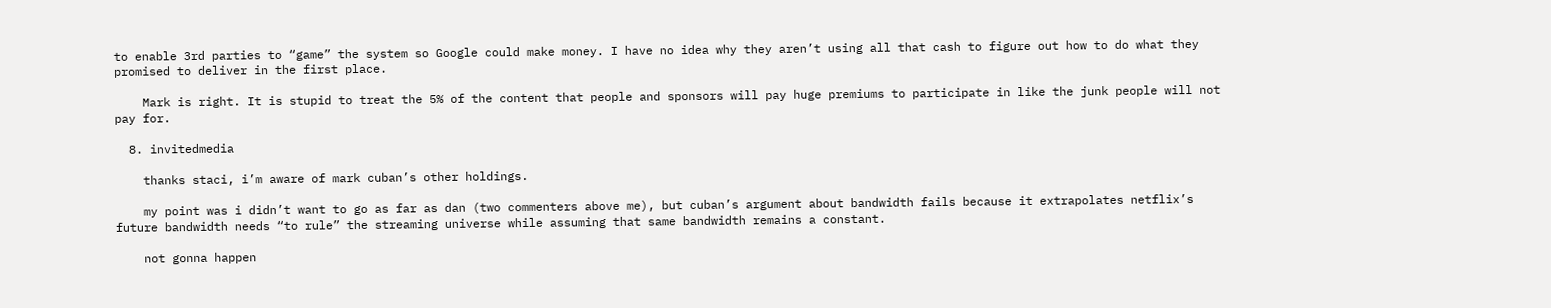to enable 3rd parties to “game” the system so Google could make money. I have no idea why they aren’t using all that cash to figure out how to do what they promised to deliver in the first place.

    Mark is right. It is stupid to treat the 5% of the content that people and sponsors will pay huge premiums to participate in like the junk people will not pay for.

  8. invitedmedia

    thanks staci, i’m aware of mark cuban’s other holdings.

    my point was i didn’t want to go as far as dan (two commenters above me), but cuban’s argument about bandwidth fails because it extrapolates netflix’s future bandwidth needs “to rule” the streaming universe while assuming that same bandwidth remains a constant.

    not gonna happen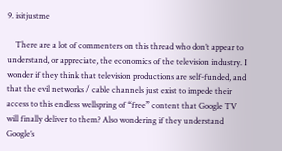9. isitjustme

    There are a lot of commenters on this thread who don’t appear to understand, or appreciate, the economics of the television industry. I wonder if they think that television productions are self-funded, and that the evil networks / cable channels just exist to impede their access to this endless wellspring of “free” content that Google TV will finally deliver to them? Also wondering if they understand Google’s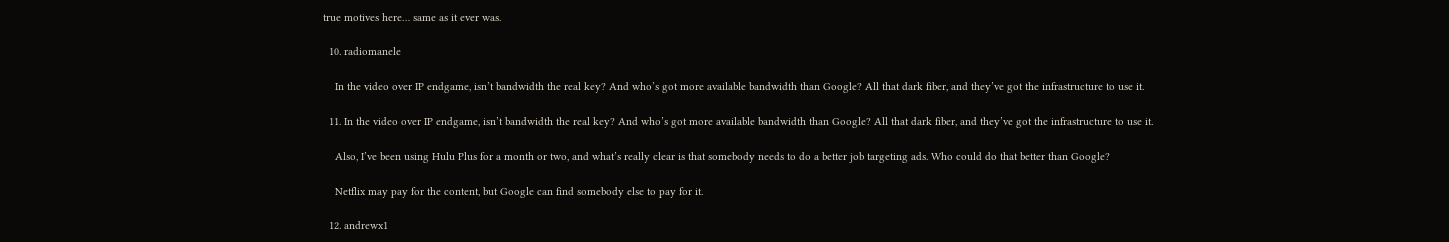true motives here… same as it ever was.

  10. radiomanele

    In the video over IP endgame, isn’t bandwidth the real key? And who’s got more available bandwidth than Google? All that dark fiber, and they’ve got the infrastructure to use it.

  11. In the video over IP endgame, isn’t bandwidth the real key? And who’s got more available bandwidth than Google? All that dark fiber, and they’ve got the infrastructure to use it.

    Also, I’ve been using Hulu Plus for a month or two, and what’s really clear is that somebody needs to do a better job targeting ads. Who could do that better than Google?

    Netflix may pay for the content, but Google can find somebody else to pay for it.

  12. andrewx1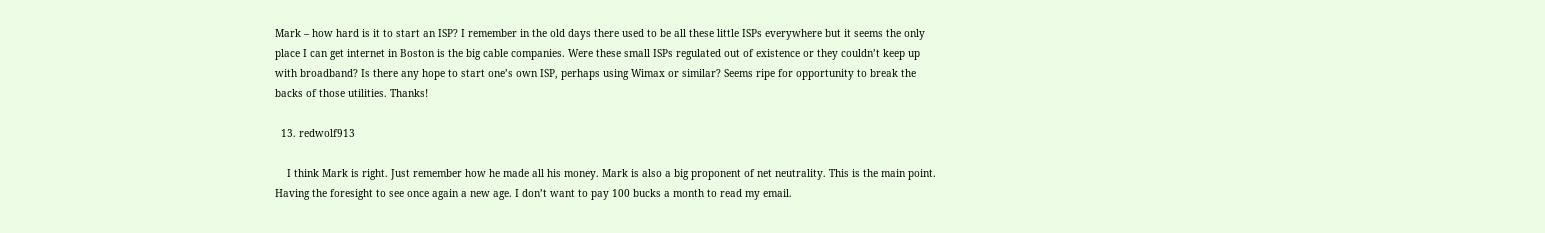Mark – how hard is it to start an ISP? I remember in the old days there used to be all these little ISPs everywhere but it seems the only place I can get internet in Boston is the big cable companies. Were these small ISPs regulated out of existence or they couldn’t keep up with broadband? Is there any hope to start one’s own ISP, perhaps using Wimax or similar? Seems ripe for opportunity to break the backs of those utilities. Thanks!

  13. redwolf913

    I think Mark is right. Just remember how he made all his money. Mark is also a big proponent of net neutrality. This is the main point. Having the foresight to see once again a new age. I don’t want to pay 100 bucks a month to read my email.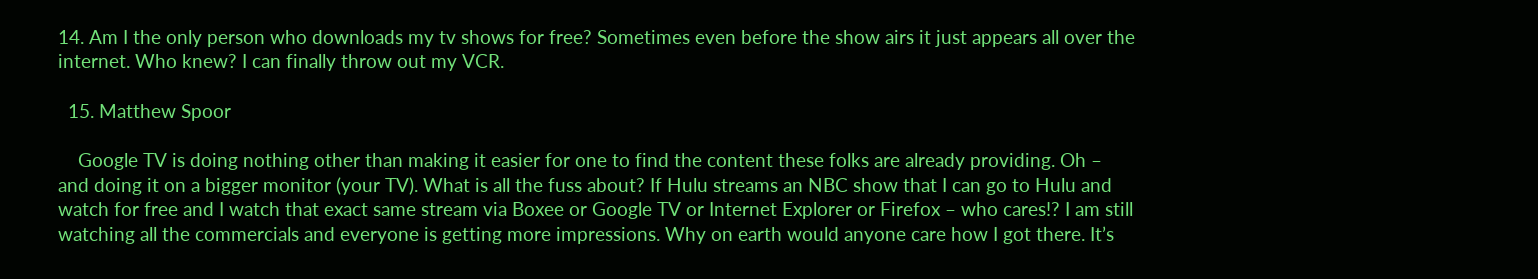14. Am I the only person who downloads my tv shows for free? Sometimes even before the show airs it just appears all over the internet. Who knew? I can finally throw out my VCR.

  15. Matthew Spoor

    Google TV is doing nothing other than making it easier for one to find the content these folks are already providing. Oh – and doing it on a bigger monitor (your TV). What is all the fuss about? If Hulu streams an NBC show that I can go to Hulu and watch for free and I watch that exact same stream via Boxee or Google TV or Internet Explorer or Firefox – who cares!? I am still watching all the commercials and everyone is getting more impressions. Why on earth would anyone care how I got there. It’s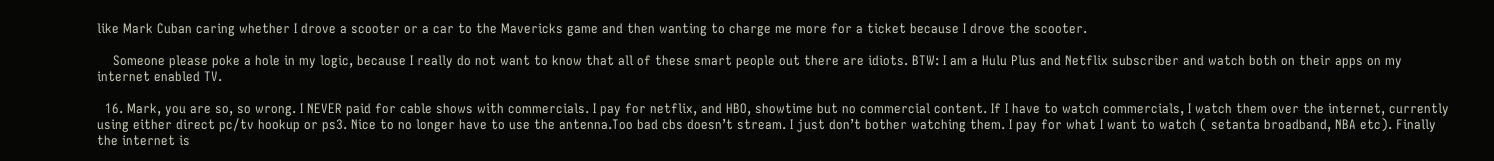like Mark Cuban caring whether I drove a scooter or a car to the Mavericks game and then wanting to charge me more for a ticket because I drove the scooter.

    Someone please poke a hole in my logic, because I really do not want to know that all of these smart people out there are idiots. BTW: I am a Hulu Plus and Netflix subscriber and watch both on their apps on my internet enabled TV.

  16. Mark, you are so, so wrong. I NEVER paid for cable shows with commercials. I pay for netflix, and HBO, showtime but no commercial content. If I have to watch commercials, I watch them over the internet, currently using either direct pc/tv hookup or ps3. Nice to no longer have to use the antenna.Too bad cbs doesn’t stream. I just don’t bother watching them. I pay for what I want to watch ( setanta broadband, NBA etc). Finally the internet is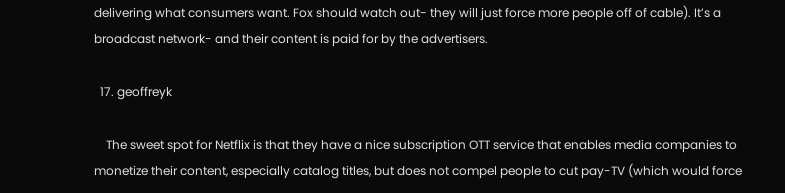delivering what consumers want. Fox should watch out- they will just force more people off of cable). It’s a broadcast network- and their content is paid for by the advertisers.

  17. geoffreyk

    The sweet spot for Netflix is that they have a nice subscription OTT service that enables media companies to monetize their content, especially catalog titles, but does not compel people to cut pay-TV (which would force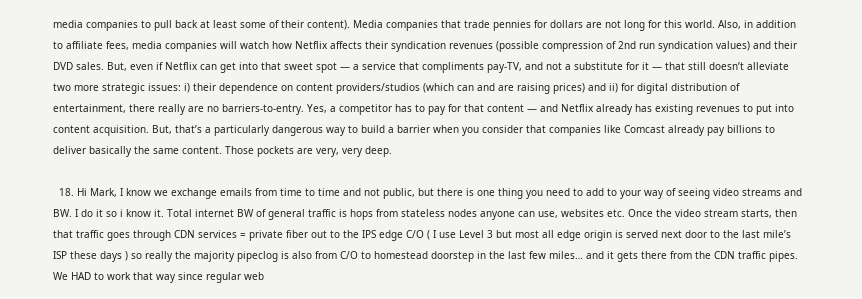media companies to pull back at least some of their content). Media companies that trade pennies for dollars are not long for this world. Also, in addition to affiliate fees, media companies will watch how Netflix affects their syndication revenues (possible compression of 2nd run syndication values) and their DVD sales. But, even if Netflix can get into that sweet spot — a service that compliments pay-TV, and not a substitute for it — that still doesn’t alleviate two more strategic issues: i) their dependence on content providers/studios (which can and are raising prices) and ii) for digital distribution of entertainment, there really are no barriers-to-entry. Yes, a competitor has to pay for that content — and Netflix already has existing revenues to put into content acquisition. But, that’s a particularly dangerous way to build a barrier when you consider that companies like Comcast already pay billions to deliver basically the same content. Those pockets are very, very deep.

  18. Hi Mark, I know we exchange emails from time to time and not public, but there is one thing you need to add to your way of seeing video streams and BW. I do it so i know it. Total internet BW of general traffic is hops from stateless nodes anyone can use, websites etc. Once the video stream starts, then that traffic goes through CDN services = private fiber out to the IPS edge C/O ( I use Level 3 but most all edge origin is served next door to the last mile’s ISP these days ) so really the majority pipeclog is also from C/O to homestead doorstep in the last few miles… and it gets there from the CDN traffic pipes. We HAD to work that way since regular web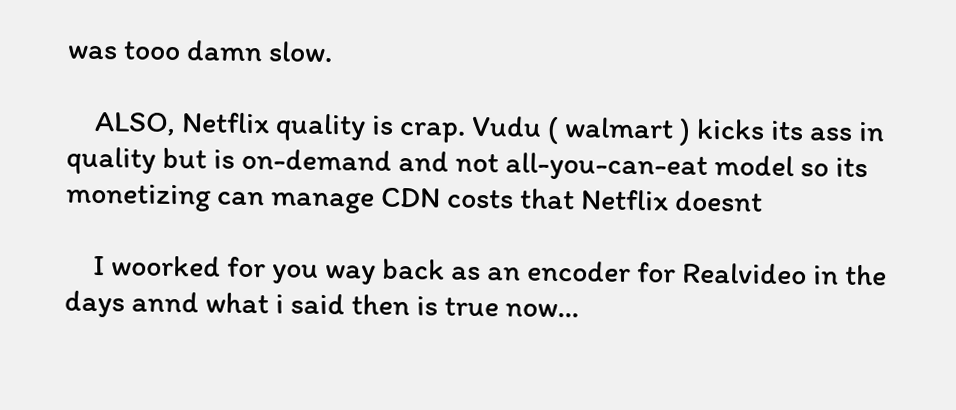was tooo damn slow.

    ALSO, Netflix quality is crap. Vudu ( walmart ) kicks its ass in quality but is on-demand and not all-you-can-eat model so its monetizing can manage CDN costs that Netflix doesnt

    I woorked for you way back as an encoder for Realvideo in the days annd what i said then is true now…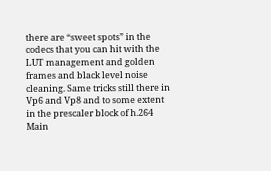there are “sweet spots” in the codecs that you can hit with the LUT management and golden frames and black level noise cleaning. Same tricks still there in Vp6 and Vp8 and to some extent in the prescaler block of h.264 Main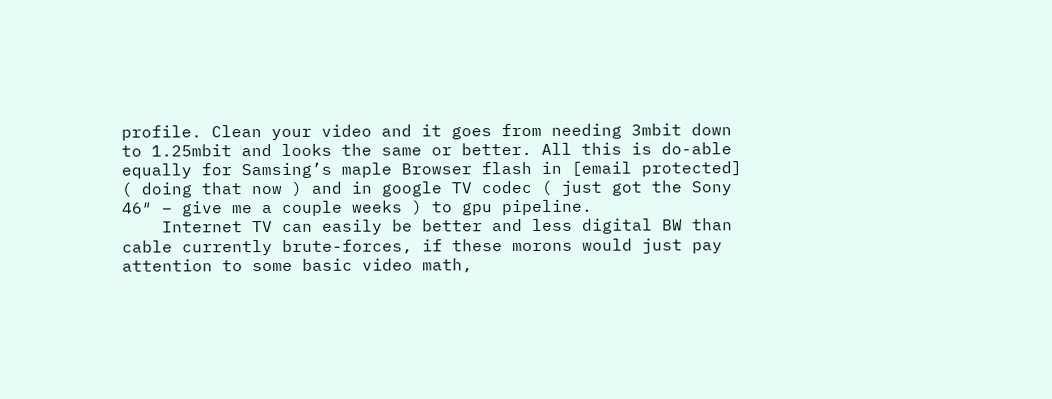profile. Clean your video and it goes from needing 3mbit down to 1.25mbit and looks the same or better. All this is do-able equally for Samsing’s maple Browser flash in [email protected] ( doing that now ) and in google TV codec ( just got the Sony 46″ – give me a couple weeks ) to gpu pipeline.
    Internet TV can easily be better and less digital BW than cable currently brute-forces, if these morons would just pay attention to some basic video math,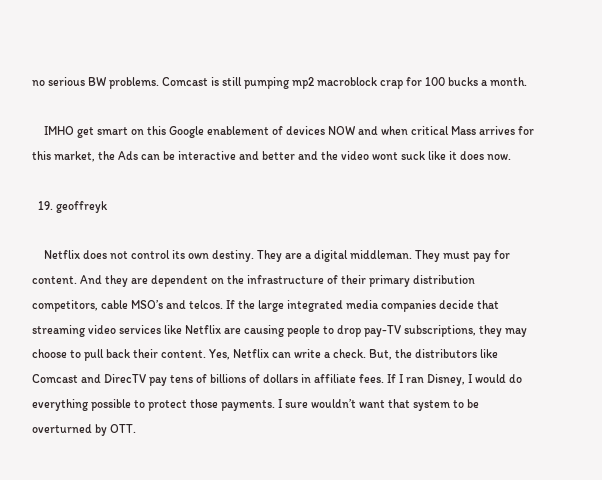no serious BW problems. Comcast is still pumping mp2 macroblock crap for 100 bucks a month.

    IMHO get smart on this Google enablement of devices NOW and when critical Mass arrives for this market, the Ads can be interactive and better and the video wont suck like it does now.

  19. geoffreyk

    Netflix does not control its own destiny. They are a digital middleman. They must pay for content. And they are dependent on the infrastructure of their primary distribution competitors, cable MSO’s and telcos. If the large integrated media companies decide that streaming video services like Netflix are causing people to drop pay-TV subscriptions, they may choose to pull back their content. Yes, Netflix can write a check. But, the distributors like Comcast and DirecTV pay tens of billions of dollars in affiliate fees. If I ran Disney, I would do everything possible to protect those payments. I sure wouldn’t want that system to be overturned by OTT.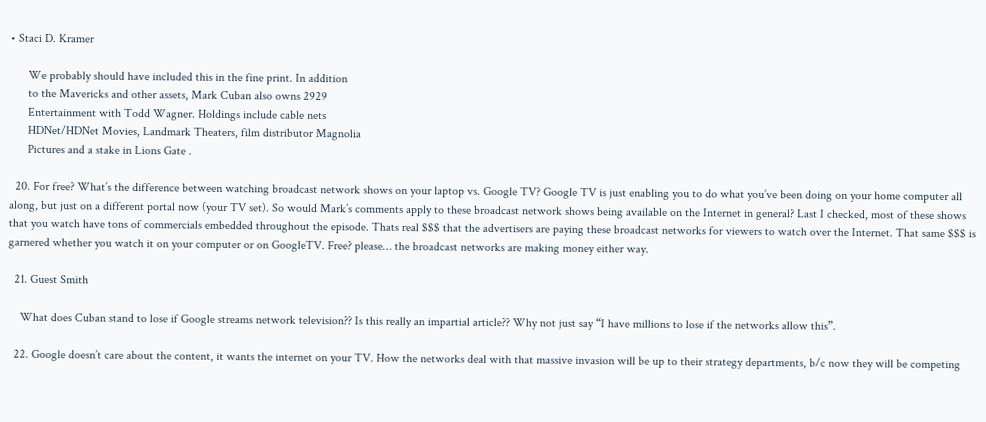• Staci D. Kramer

      We probably should have included this in the fine print. In addition
      to the Mavericks and other assets, Mark Cuban also owns 2929
      Entertainment with Todd Wagner. Holdings include cable nets
      HDNet/HDNet Movies, Landmark Theaters, film distributor Magnolia
      Pictures and a stake in Lions Gate .

  20. For free? What’s the difference between watching broadcast network shows on your laptop vs. Google TV? Google TV is just enabling you to do what you’ve been doing on your home computer all along, but just on a different portal now (your TV set). So would Mark’s comments apply to these broadcast network shows being available on the Internet in general? Last I checked, most of these shows that you watch have tons of commercials embedded throughout the episode. Thats real $$$ that the advertisers are paying these broadcast networks for viewers to watch over the Internet. That same $$$ is garnered whether you watch it on your computer or on GoogleTV. Free? please… the broadcast networks are making money either way.

  21. Guest Smith

    What does Cuban stand to lose if Google streams network television?? Is this really an impartial article?? Why not just say “I have millions to lose if the networks allow this”.

  22. Google doesn’t care about the content, it wants the internet on your TV. How the networks deal with that massive invasion will be up to their strategy departments, b/c now they will be competing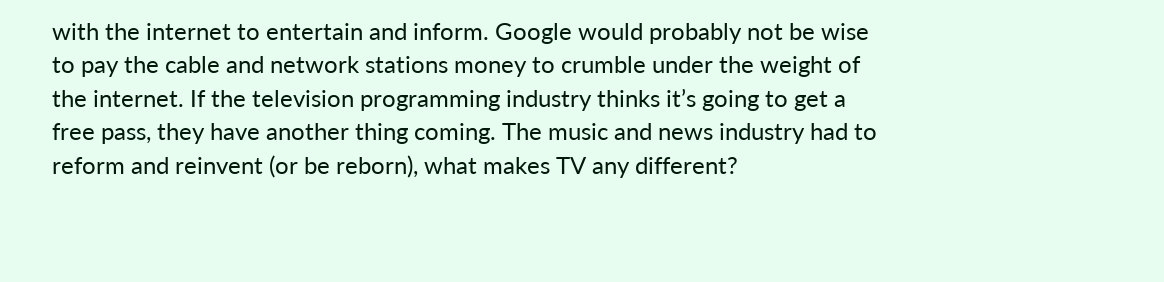with the internet to entertain and inform. Google would probably not be wise to pay the cable and network stations money to crumble under the weight of the internet. If the television programming industry thinks it’s going to get a free pass, they have another thing coming. The music and news industry had to reform and reinvent (or be reborn), what makes TV any different?